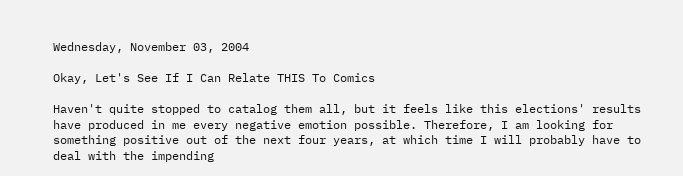Wednesday, November 03, 2004

Okay, Let's See If I Can Relate THIS To Comics

Haven't quite stopped to catalog them all, but it feels like this elections' results have produced in me every negative emotion possible. Therefore, I am looking for something positive out of the next four years, at which time I will probably have to deal with the impending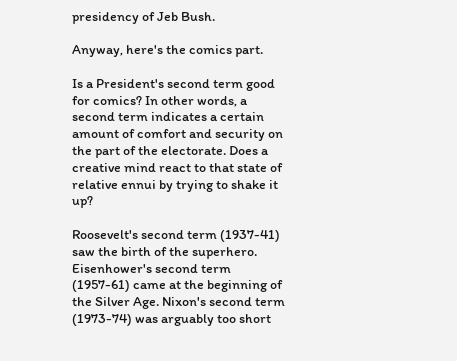presidency of Jeb Bush.

Anyway, here's the comics part.

Is a President's second term good for comics? In other words, a second term indicates a certain amount of comfort and security on the part of the electorate. Does a creative mind react to that state of relative ennui by trying to shake it up?

Roosevelt's second term (1937-41) saw the birth of the superhero. Eisenhower's second term (1957-61) came at the beginning of the Silver Age. Nixon's second term (1973-74) was arguably too short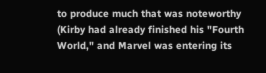to produce much that was noteworthy (Kirby had already finished his "Fourth World," and Marvel was entering its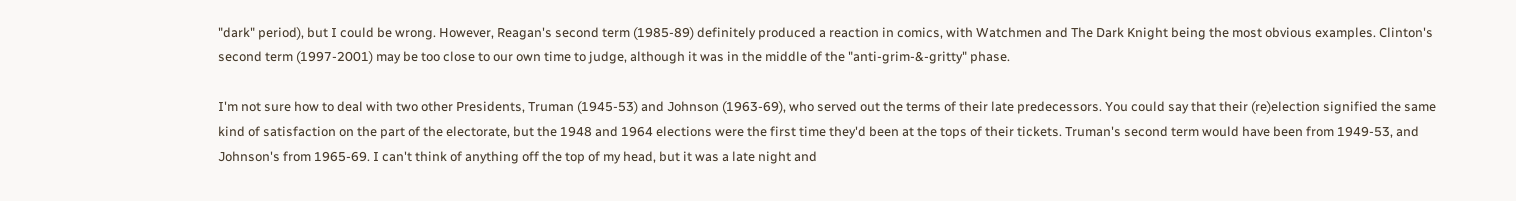"dark" period), but I could be wrong. However, Reagan's second term (1985-89) definitely produced a reaction in comics, with Watchmen and The Dark Knight being the most obvious examples. Clinton's second term (1997-2001) may be too close to our own time to judge, although it was in the middle of the "anti-grim-&-gritty" phase.

I'm not sure how to deal with two other Presidents, Truman (1945-53) and Johnson (1963-69), who served out the terms of their late predecessors. You could say that their (re)election signified the same kind of satisfaction on the part of the electorate, but the 1948 and 1964 elections were the first time they'd been at the tops of their tickets. Truman's second term would have been from 1949-53, and Johnson's from 1965-69. I can't think of anything off the top of my head, but it was a late night and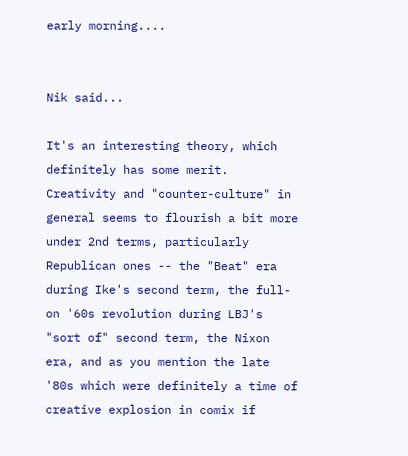early morning....


Nik said...

It's an interesting theory, which definitely has some merit. Creativity and "counter-culture" in general seems to flourish a bit more under 2nd terms, particularly Republican ones -- the "Beat" era during Ike's second term, the full-on '60s revolution during LBJ's "sort of" second term, the Nixon era, and as you mention the late '80s which were definitely a time of creative explosion in comix if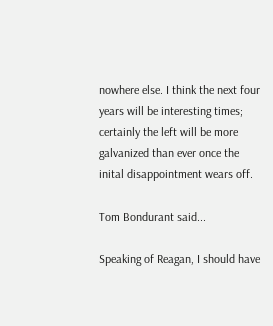nowhere else. I think the next four years will be interesting times; certainly the left will be more galvanized than ever once the inital disappointment wears off.

Tom Bondurant said...

Speaking of Reagan, I should have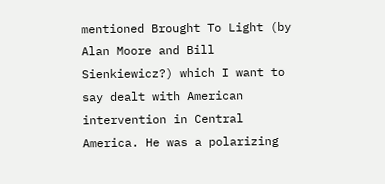mentioned Brought To Light (by Alan Moore and Bill Sienkiewicz?) which I want to say dealt with American intervention in Central America. He was a polarizing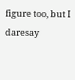figure too, but I daresay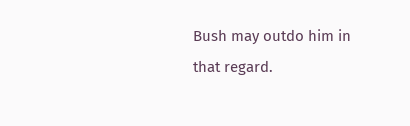Bush may outdo him in that regard.